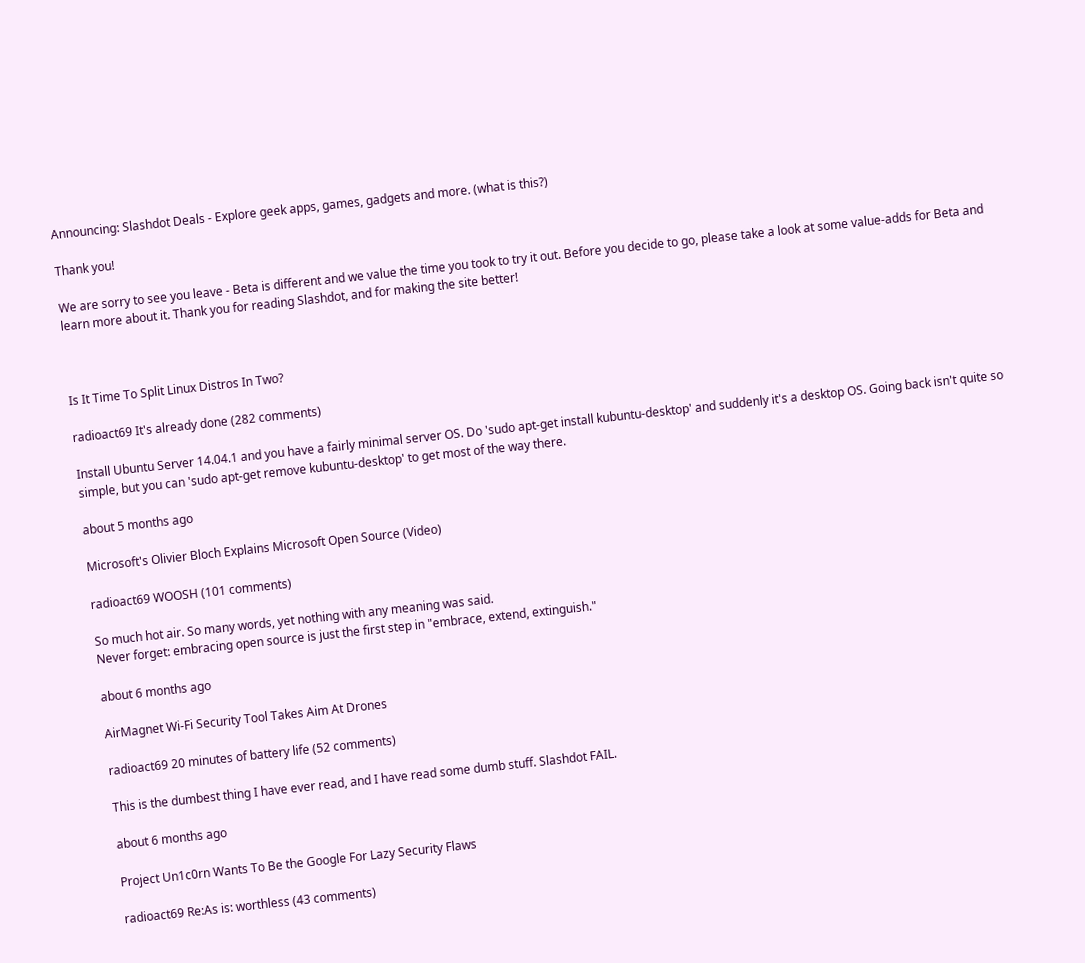Announcing: Slashdot Deals - Explore geek apps, games, gadgets and more. (what is this?)

Thank you!

We are sorry to see you leave - Beta is different and we value the time you took to try it out. Before you decide to go, please take a look at some value-adds for Beta and learn more about it. Thank you for reading Slashdot, and for making the site better!



Is It Time To Split Linux Distros In Two?

radioact69 It's already done (282 comments)

Install Ubuntu Server 14.04.1 and you have a fairly minimal server OS. Do 'sudo apt-get install kubuntu-desktop' and suddenly it's a desktop OS. Going back isn't quite so simple, but you can 'sudo apt-get remove kubuntu-desktop' to get most of the way there.

about 5 months ago

Microsoft's Olivier Bloch Explains Microsoft Open Source (Video)

radioact69 WOOSH (101 comments)

So much hot air. So many words, yet nothing with any meaning was said.
Never forget: embracing open source is just the first step in "embrace, extend, extinguish."

about 6 months ago

AirMagnet Wi-Fi Security Tool Takes Aim At Drones

radioact69 20 minutes of battery life (52 comments)

This is the dumbest thing I have ever read, and I have read some dumb stuff. Slashdot FAIL.

about 6 months ago

Project Un1c0rn Wants To Be the Google For Lazy Security Flaws

radioact69 Re:As is: worthless (43 comments)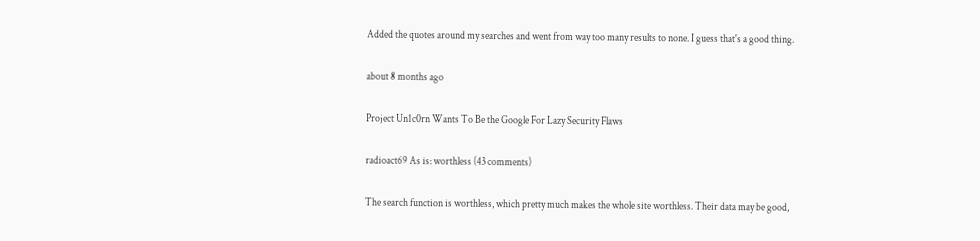Added the quotes around my searches and went from way too many results to none. I guess that's a good thing.

about 8 months ago

Project Un1c0rn Wants To Be the Google For Lazy Security Flaws

radioact69 As is: worthless (43 comments)

The search function is worthless, which pretty much makes the whole site worthless. Their data may be good,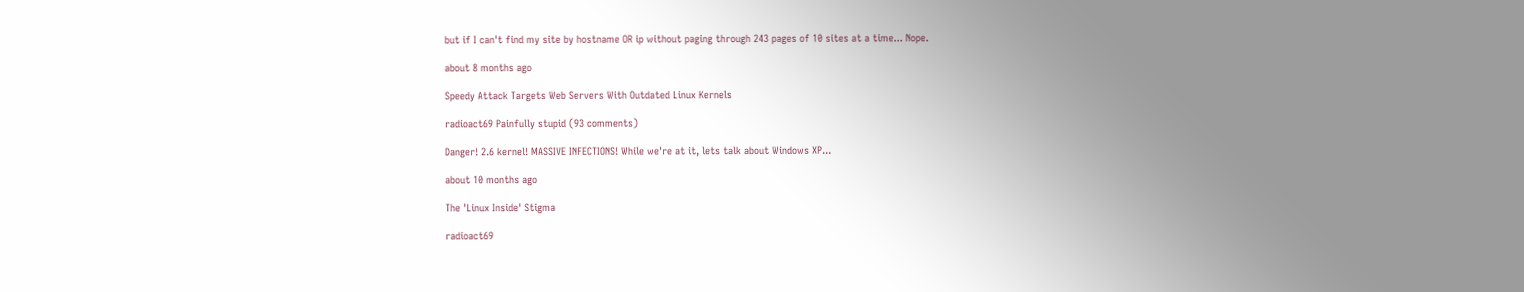but if I can't find my site by hostname OR ip without paging through 243 pages of 10 sites at a time... Nope.

about 8 months ago

Speedy Attack Targets Web Servers With Outdated Linux Kernels

radioact69 Painfully stupid (93 comments)

Danger! 2.6 kernel! MASSIVE INFECTIONS! While we're at it, lets talk about Windows XP...

about 10 months ago

The 'Linux Inside' Stigma

radioact69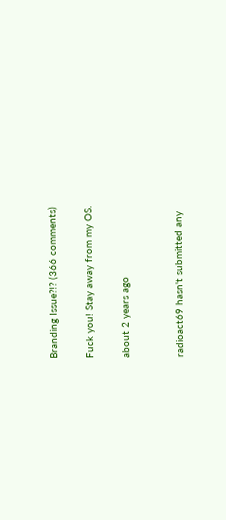Branding Issue?!? (366 comments)

Fuck you! Stay away from my OS.

about 2 years ago


radioact69 hasn't submitted any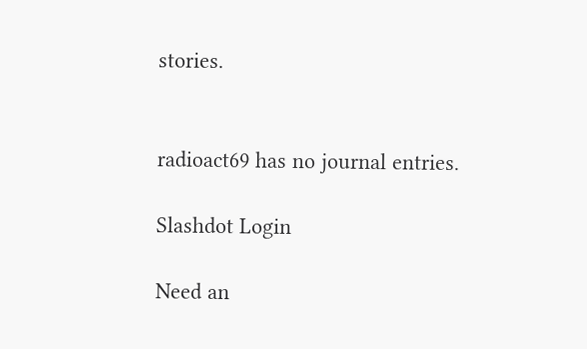stories.


radioact69 has no journal entries.

Slashdot Login

Need an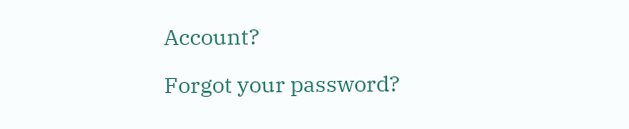Account?

Forgot your password?